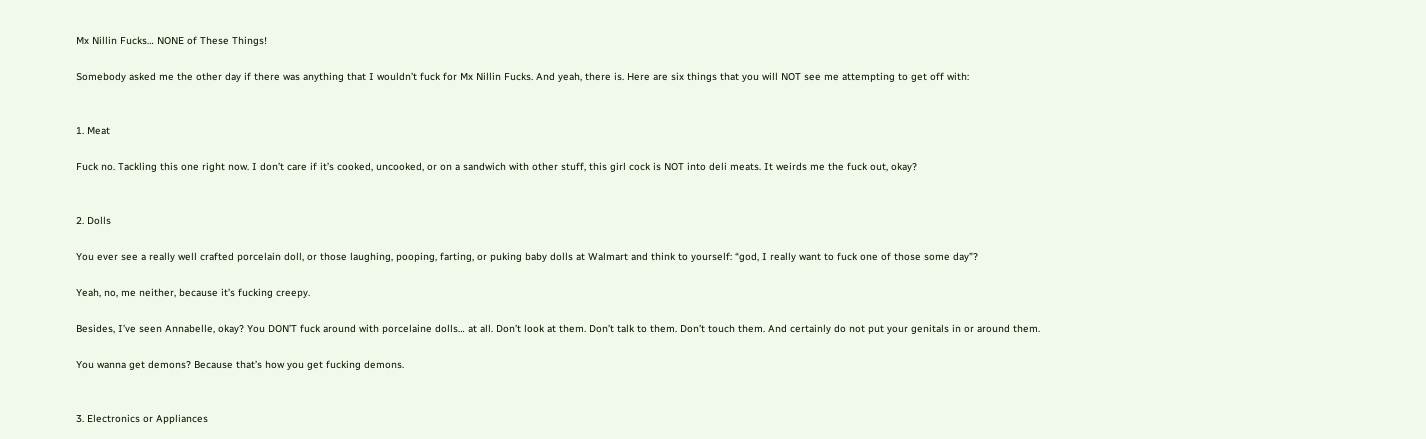Mx Nillin Fucks… NONE of These Things!

Somebody asked me the other day if there was anything that I wouldn’t fuck for Mx Nillin Fucks. And yeah, there is. Here are six things that you will NOT see me attempting to get off with:


1. Meat

Fuck no. Tackling this one right now. I don’t care if it’s cooked, uncooked, or on a sandwich with other stuff, this girl cock is NOT into deli meats. It weirds me the fuck out, okay?


2. Dolls

You ever see a really well crafted porcelain doll, or those laughing, pooping, farting, or puking baby dolls at Walmart and think to yourself: “god, I really want to fuck one of those some day”?

Yeah, no, me neither, because it’s fucking creepy.

Besides, I’ve seen Annabelle, okay? You DON’T fuck around with porcelaine dolls… at all. Don’t look at them. Don’t talk to them. Don’t touch them. And certainly do not put your genitals in or around them.

You wanna get demons? Because that’s how you get fucking demons.


3. Electronics or Appliances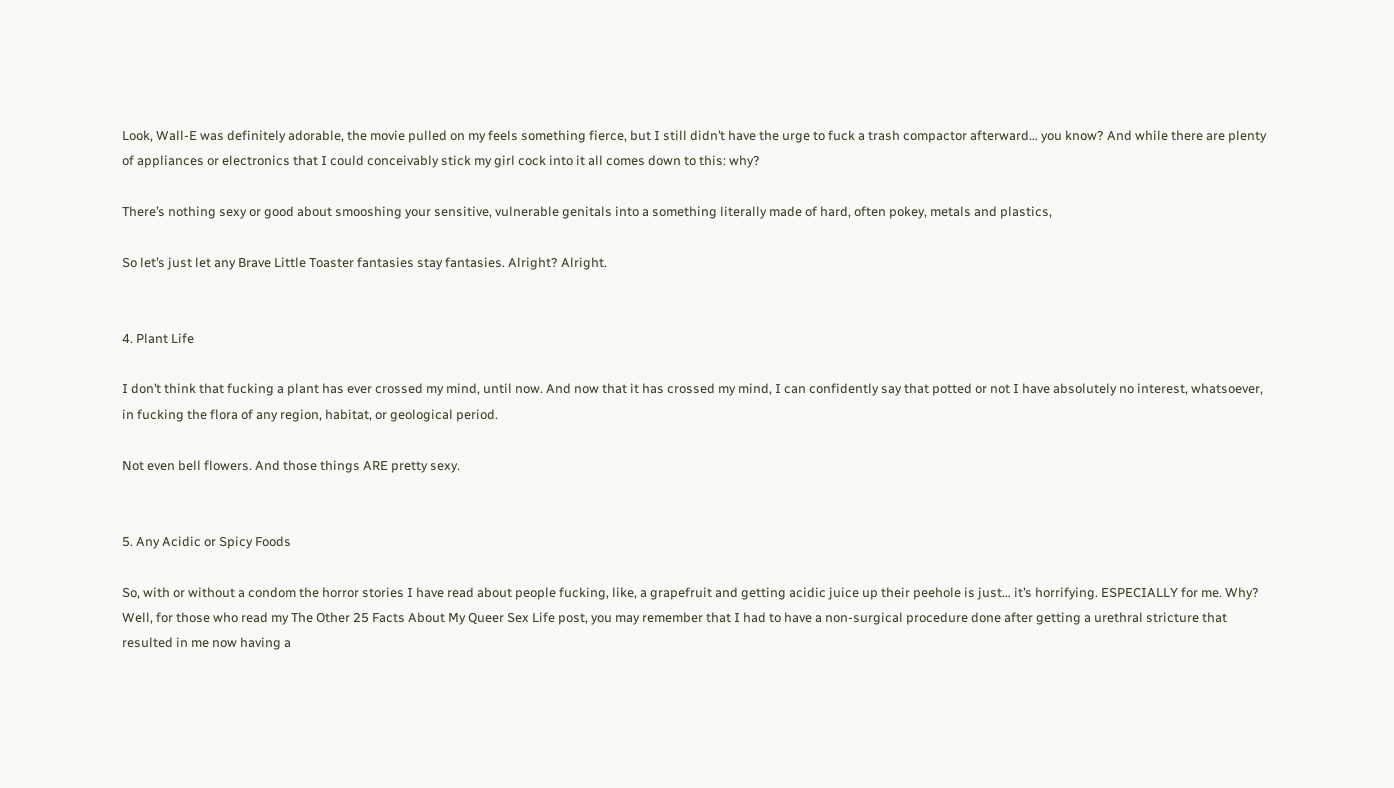Look, Wall-E was definitely adorable, the movie pulled on my feels something fierce, but I still didn’t have the urge to fuck a trash compactor afterward… you know? And while there are plenty of appliances or electronics that I could conceivably stick my girl cock into it all comes down to this: why?

There’s nothing sexy or good about smooshing your sensitive, vulnerable genitals into a something literally made of hard, often pokey, metals and plastics,

So let’s just let any Brave Little Toaster fantasies stay fantasies. Alright? Alright.


4. Plant Life

I don’t think that fucking a plant has ever crossed my mind, until now. And now that it has crossed my mind, I can confidently say that potted or not I have absolutely no interest, whatsoever, in fucking the flora of any region, habitat, or geological period.

Not even bell flowers. And those things ARE pretty sexy.


5. Any Acidic or Spicy Foods

So, with or without a condom the horror stories I have read about people fucking, like, a grapefruit and getting acidic juice up their peehole is just… it’s horrifying. ESPECIALLY for me. Why? Well, for those who read my The Other 25 Facts About My Queer Sex Life post, you may remember that I had to have a non-surgical procedure done after getting a urethral stricture that resulted in me now having a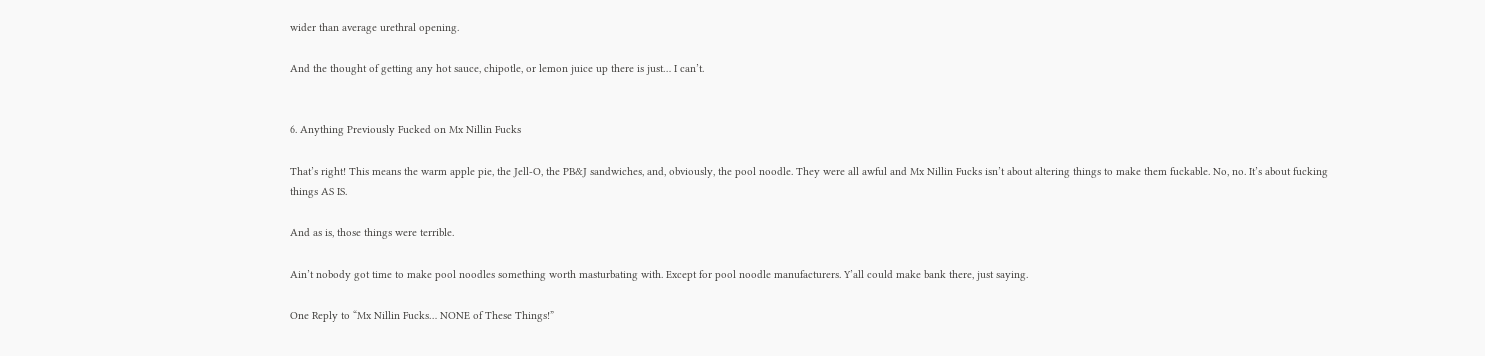wider than average urethral opening.

And the thought of getting any hot sauce, chipotle, or lemon juice up there is just… I can’t.


6. Anything Previously Fucked on Mx Nillin Fucks

That’s right! This means the warm apple pie, the Jell-O, the PB&J sandwiches, and, obviously, the pool noodle. They were all awful and Mx Nillin Fucks isn’t about altering things to make them fuckable. No, no. It’s about fucking things AS IS.

And as is, those things were terrible.

Ain’t nobody got time to make pool noodles something worth masturbating with. Except for pool noodle manufacturers. Y’all could make bank there, just saying.

One Reply to “Mx Nillin Fucks… NONE of These Things!”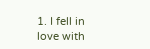1. I fell in love with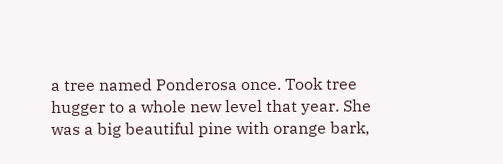a tree named Ponderosa once. Took tree hugger to a whole new level that year. She was a big beautiful pine with orange bark,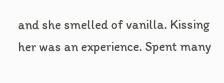and she smelled of vanilla. Kissing her was an experience. Spent many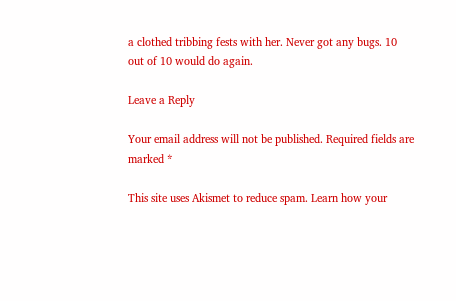a clothed tribbing fests with her. Never got any bugs. 10 out of 10 would do again.

Leave a Reply

Your email address will not be published. Required fields are marked *

This site uses Akismet to reduce spam. Learn how your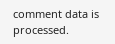comment data is processed.